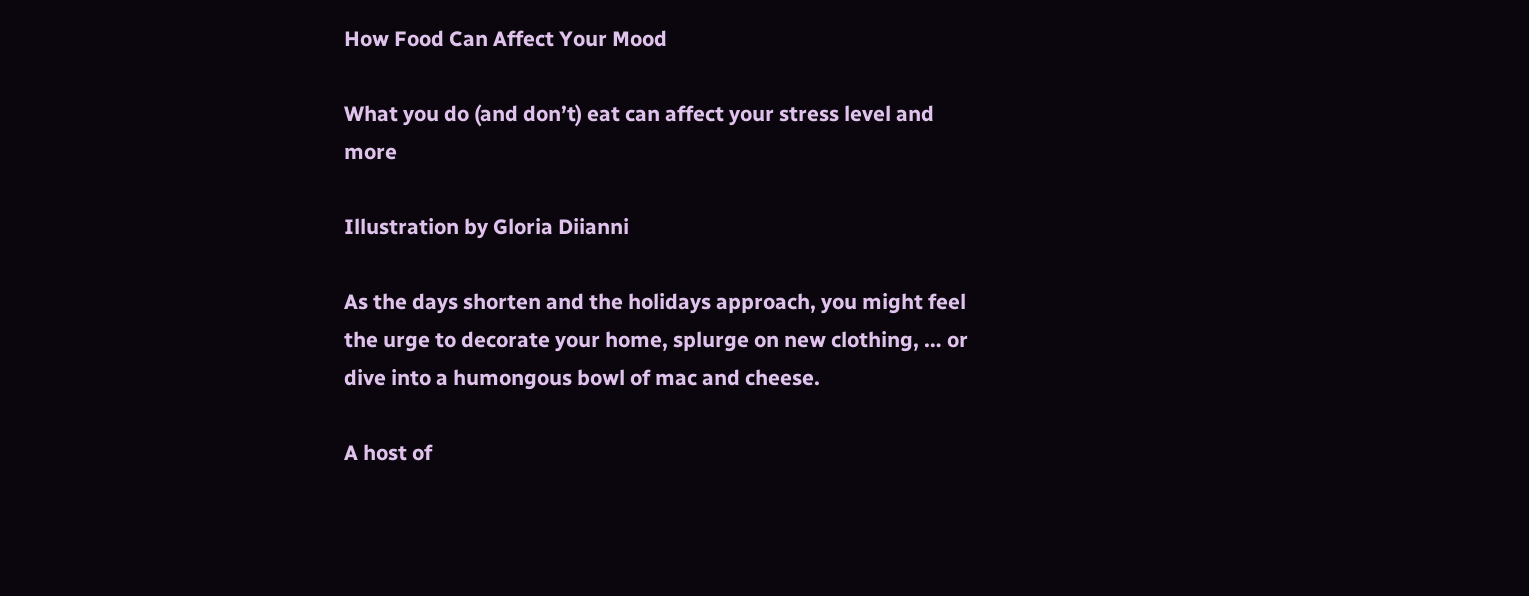How Food Can Affect Your Mood

What you do (and don’t) eat can affect your stress level and more

Illustration by Gloria Diianni

As the days shorten and the holidays approach, you might feel the urge to decorate your home, splurge on new clothing, … or dive into a humongous bowl of mac and cheese.

A host of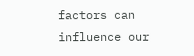factors can influence our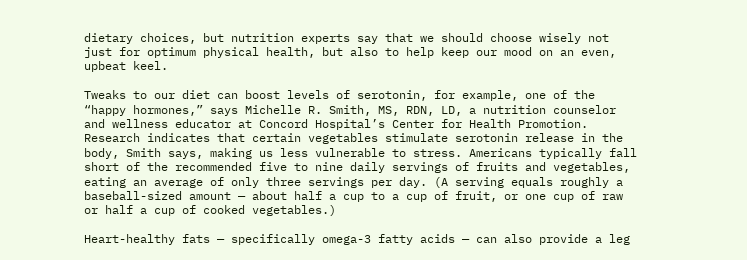dietary choices, but nutrition experts say that we should choose wisely not just for optimum physical health, but also to help keep our mood on an even, upbeat keel.

Tweaks to our diet can boost levels of serotonin, for example, one of the “happy hormones,” says Michelle R. Smith, MS, RDN, LD, a nutrition counselor and wellness educator at Concord Hospital’s Center for Health Promotion. Research indicates that certain vegetables stimulate serotonin release in the body, Smith says, making us less vulnerable to stress. Americans typically fall short of the recommended five to nine daily servings of fruits and vegetables, eating an average of only three servings per day. (A serving equals roughly a baseball-sized amount — about half a cup to a cup of fruit, or one cup of raw or half a cup of cooked vegetables.)

Heart-healthy fats — specifically omega-3 fatty acids — can also provide a leg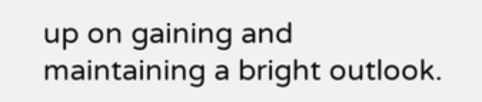up on gaining and maintaining a bright outlook.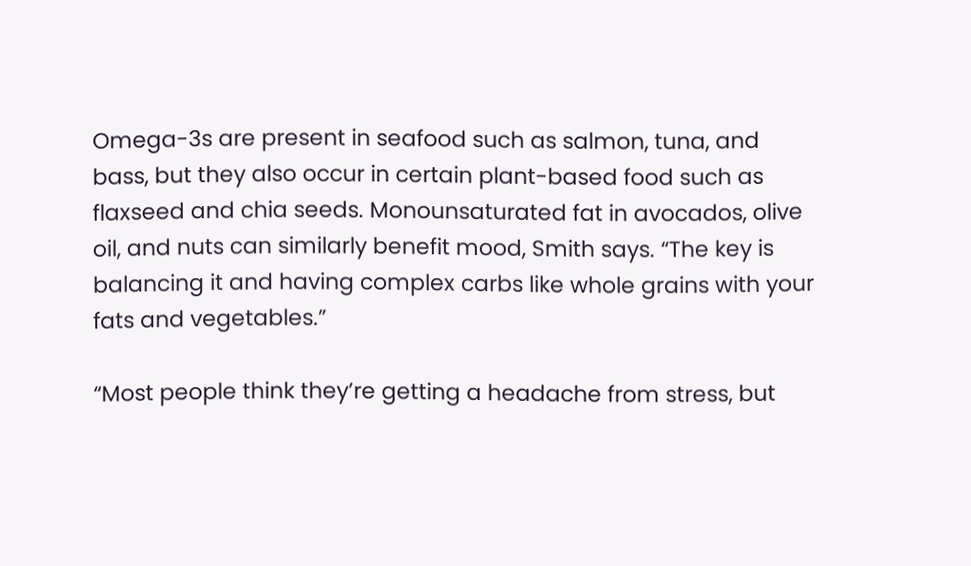Omega-3s are present in seafood such as salmon, tuna, and bass, but they also occur in certain plant-based food such as flaxseed and chia seeds. Monounsaturated fat in avocados, olive oil, and nuts can similarly benefit mood, Smith says. “The key is balancing it and having complex carbs like whole grains with your fats and vegetables.”

“Most people think they’re getting a headache from stress, but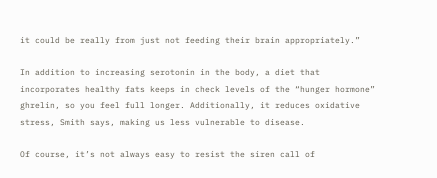it could be really from just not feeding their brain appropriately.”

In addition to increasing serotonin in the body, a diet that incorporates healthy fats keeps in check levels of the “hunger hormone” ghrelin, so you feel full longer. Additionally, it reduces oxidative stress, Smith says, making us less vulnerable to disease.

Of course, it’s not always easy to resist the siren call of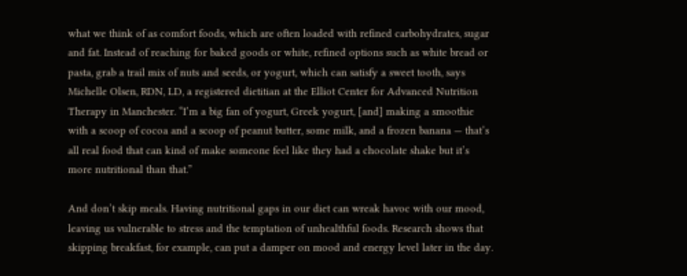what we think of as comfort foods, which are often loaded with refined carbohydrates, sugar and fat. Instead of reaching for baked goods or white, refined options such as white bread or pasta, grab a trail mix of nuts and seeds, or yogurt, which can satisfy a sweet tooth, says Michelle Olsen, RDN, LD, a registered dietitian at the Elliot Center for Advanced Nutrition Therapy in Manchester. “I’m a big fan of yogurt, Greek yogurt, [and] making a smoothie with a scoop of cocoa and a scoop of peanut butter, some milk, and a frozen banana — that’s all real food that can kind of make someone feel like they had a chocolate shake but it’s more nutritional than that.”

And don’t skip meals. Having nutritional gaps in our diet can wreak havoc with our mood, leaving us vulnerable to stress and the temptation of unhealthful foods. Research shows that skipping breakfast, for example, can put a damper on mood and energy level later in the day.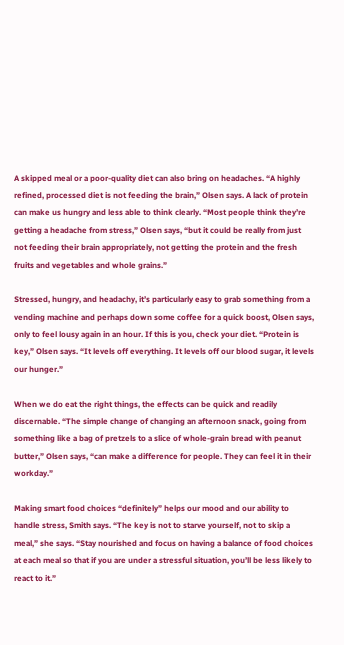A skipped meal or a poor-quality diet can also bring on headaches. “A highly refined, processed diet is not feeding the brain,” Olsen says. A lack of protein can make us hungry and less able to think clearly. “Most people think they’re getting a headache from stress,” Olsen says, “but it could be really from just not feeding their brain appropriately, not getting the protein and the fresh fruits and vegetables and whole grains.”

Stressed, hungry, and headachy, it’s particularly easy to grab something from a vending machine and perhaps down some coffee for a quick boost, Olsen says, only to feel lousy again in an hour. If this is you, check your diet. “Protein is key,” Olsen says. “It levels off everything. It levels off our blood sugar, it levels our hunger.”

When we do eat the right things, the effects can be quick and readily discernable. “The simple change of changing an afternoon snack, going from something like a bag of pretzels to a slice of whole-grain bread with peanut butter,” Olsen says, “can make a difference for people. They can feel it in their workday.”

Making smart food choices “definitely” helps our mood and our ability to handle stress, Smith says. “The key is not to starve yourself, not to skip a meal,” she says. “Stay nourished and focus on having a balance of food choices at each meal so that if you are under a stressful situation, you’ll be less likely to react to it.”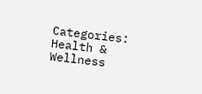Categories: Health & Wellness